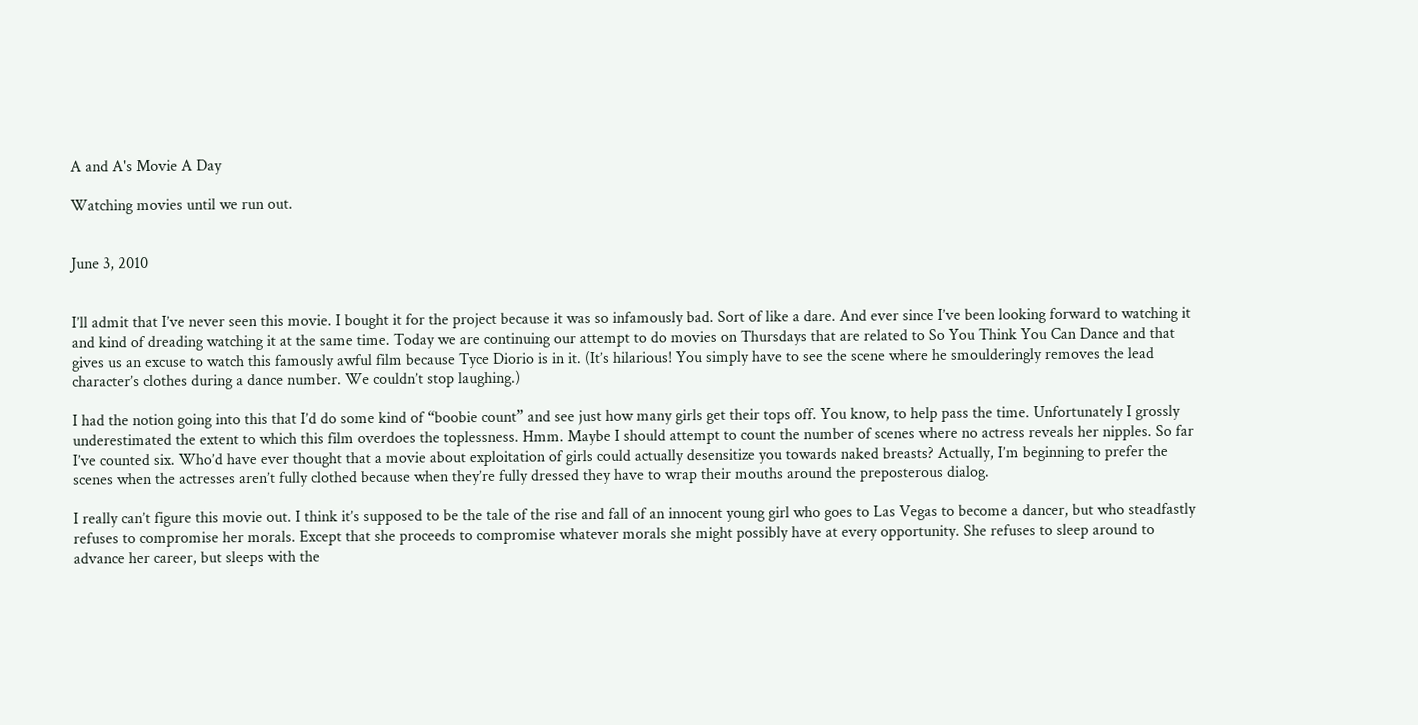A and A's Movie A Day

Watching movies until we run out.


June 3, 2010


I’ll admit that I’ve never seen this movie. I bought it for the project because it was so infamously bad. Sort of like a dare. And ever since I’ve been looking forward to watching it and kind of dreading watching it at the same time. Today we are continuing our attempt to do movies on Thursdays that are related to So You Think You Can Dance and that gives us an excuse to watch this famously awful film because Tyce Diorio is in it. (It’s hilarious! You simply have to see the scene where he smoulderingly removes the lead character’s clothes during a dance number. We couldn’t stop laughing.)

I had the notion going into this that I’d do some kind of “boobie count” and see just how many girls get their tops off. You know, to help pass the time. Unfortunately I grossly underestimated the extent to which this film overdoes the toplessness. Hmm. Maybe I should attempt to count the number of scenes where no actress reveals her nipples. So far I’ve counted six. Who’d have ever thought that a movie about exploitation of girls could actually desensitize you towards naked breasts? Actually, I’m beginning to prefer the scenes when the actresses aren’t fully clothed because when they’re fully dressed they have to wrap their mouths around the preposterous dialog.

I really can’t figure this movie out. I think it’s supposed to be the tale of the rise and fall of an innocent young girl who goes to Las Vegas to become a dancer, but who steadfastly refuses to compromise her morals. Except that she proceeds to compromise whatever morals she might possibly have at every opportunity. She refuses to sleep around to advance her career, but sleeps with the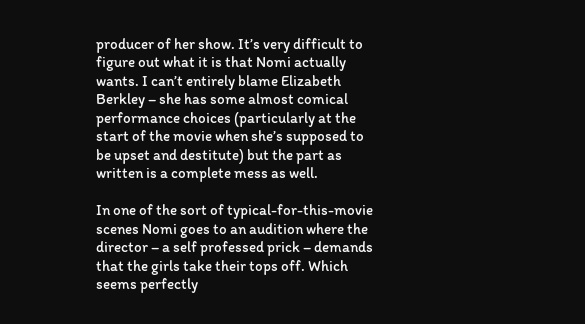producer of her show. It’s very difficult to figure out what it is that Nomi actually wants. I can’t entirely blame Elizabeth Berkley – she has some almost comical performance choices (particularly at the start of the movie when she’s supposed to be upset and destitute) but the part as written is a complete mess as well.

In one of the sort of typical-for-this-movie scenes Nomi goes to an audition where the director – a self professed prick – demands that the girls take their tops off. Which seems perfectly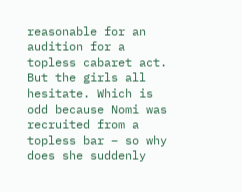reasonable for an audition for a topless cabaret act. But the girls all hesitate. Which is odd because Nomi was recruited from a topless bar – so why does she suddenly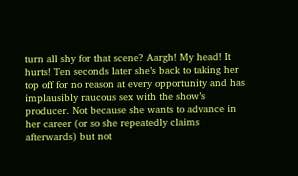turn all shy for that scene? Aargh! My head! It hurts! Ten seconds later she’s back to taking her top off for no reason at every opportunity and has implausibly raucous sex with the show’s producer. Not because she wants to advance in her career (or so she repeatedly claims afterwards) but not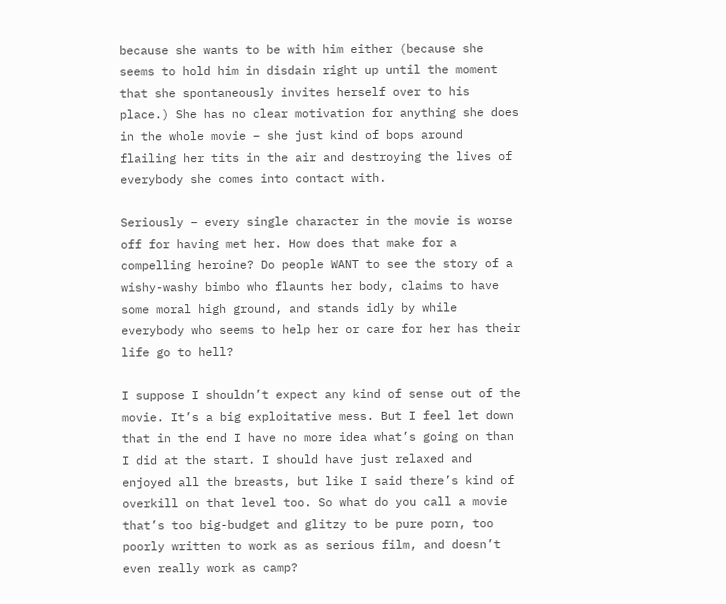because she wants to be with him either (because she seems to hold him in disdain right up until the moment that she spontaneously invites herself over to his place.) She has no clear motivation for anything she does in the whole movie – she just kind of bops around flailing her tits in the air and destroying the lives of everybody she comes into contact with.

Seriously – every single character in the movie is worse off for having met her. How does that make for a compelling heroine? Do people WANT to see the story of a wishy-washy bimbo who flaunts her body, claims to have some moral high ground, and stands idly by while everybody who seems to help her or care for her has their life go to hell?

I suppose I shouldn’t expect any kind of sense out of the movie. It’s a big exploitative mess. But I feel let down that in the end I have no more idea what’s going on than I did at the start. I should have just relaxed and enjoyed all the breasts, but like I said there’s kind of overkill on that level too. So what do you call a movie that’s too big-budget and glitzy to be pure porn, too poorly written to work as as serious film, and doesn’t even really work as camp?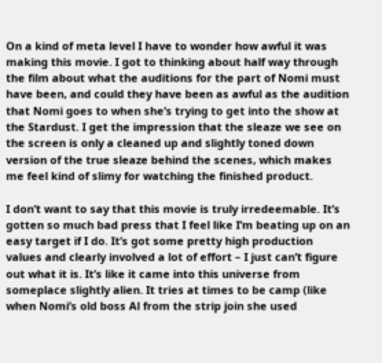On a kind of meta level I have to wonder how awful it was making this movie. I got to thinking about half way through the film about what the auditions for the part of Nomi must have been, and could they have been as awful as the audition that Nomi goes to when she’s trying to get into the show at the Stardust. I get the impression that the sleaze we see on the screen is only a cleaned up and slightly toned down version of the true sleaze behind the scenes, which makes me feel kind of slimy for watching the finished product.

I don’t want to say that this movie is truly irredeemable. It’s gotten so much bad press that I feel like I’m beating up on an easy target if I do. It’s got some pretty high production values and clearly involved a lot of effort – I just can’t figure out what it is. It’s like it came into this universe from someplace slightly alien. It tries at times to be camp (like when Nomi’s old boss Al from the strip join she used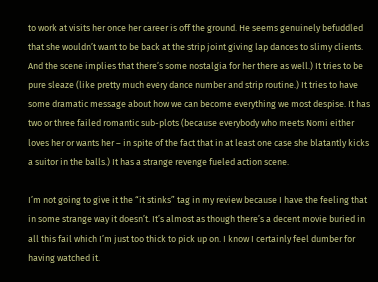to work at visits her once her career is off the ground. He seems genuinely befuddled that she wouldn’t want to be back at the strip joint giving lap dances to slimy clients. And the scene implies that there’s some nostalgia for her there as well.) It tries to be pure sleaze (like pretty much every dance number and strip routine.) It tries to have some dramatic message about how we can become everything we most despise. It has two or three failed romantic sub-plots (because everybody who meets Nomi either loves her or wants her – in spite of the fact that in at least one case she blatantly kicks a suitor in the balls.) It has a strange revenge fueled action scene.

I’m not going to give it the “it stinks” tag in my review because I have the feeling that in some strange way it doesn’t. It’s almost as though there’s a decent movie buried in all this fail which I’m just too thick to pick up on. I know I certainly feel dumber for having watched it.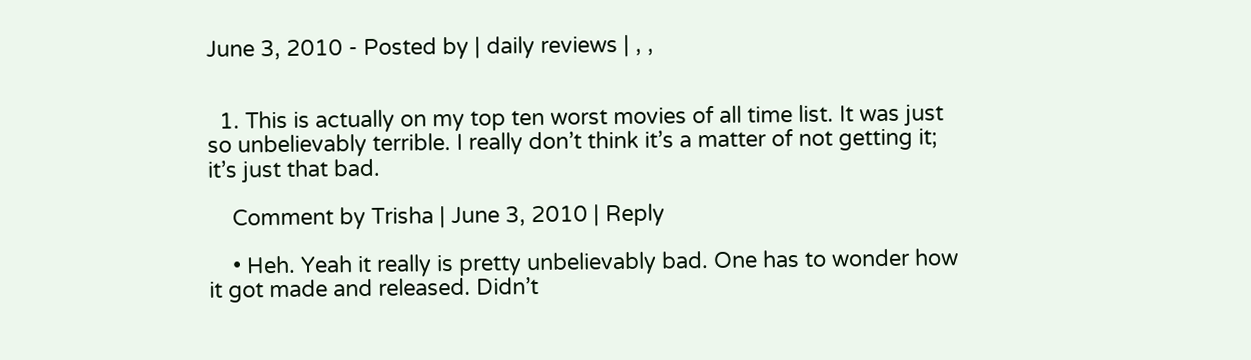June 3, 2010 - Posted by | daily reviews | , ,


  1. This is actually on my top ten worst movies of all time list. It was just so unbelievably terrible. I really don’t think it’s a matter of not getting it; it’s just that bad.

    Comment by Trisha | June 3, 2010 | Reply

    • Heh. Yeah it really is pretty unbelievably bad. One has to wonder how it got made and released. Didn’t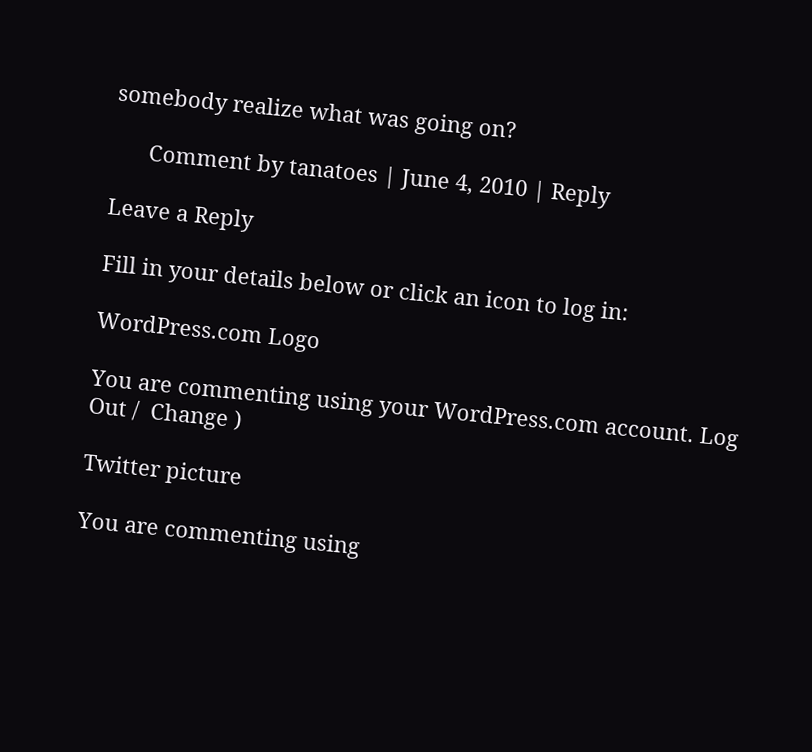somebody realize what was going on?

      Comment by tanatoes | June 4, 2010 | Reply

Leave a Reply

Fill in your details below or click an icon to log in:

WordPress.com Logo

You are commenting using your WordPress.com account. Log Out /  Change )

Twitter picture

You are commenting using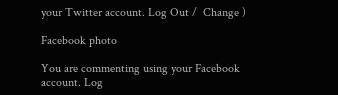your Twitter account. Log Out /  Change )

Facebook photo

You are commenting using your Facebook account. Log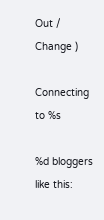Out /  Change )

Connecting to %s

%d bloggers like this: